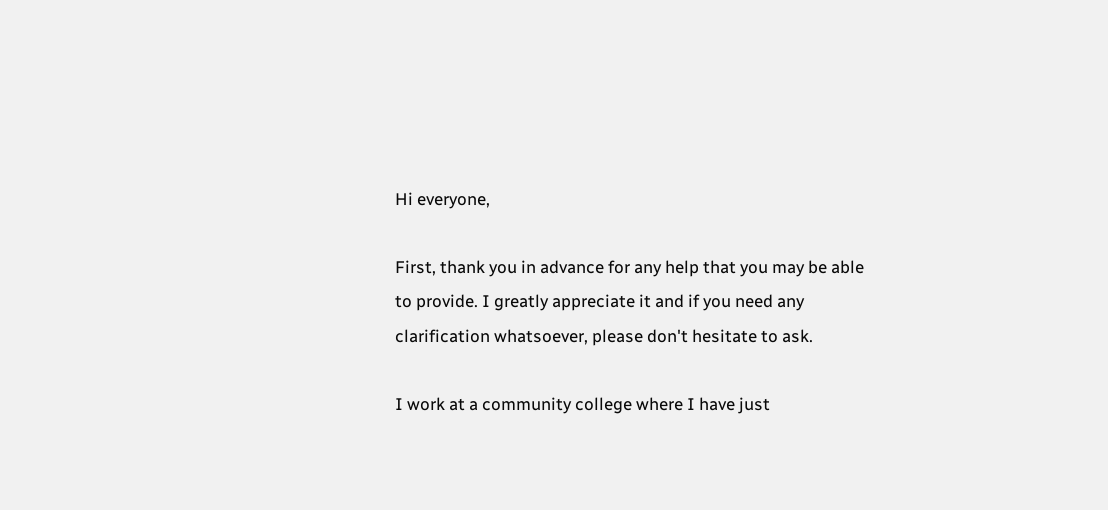Hi everyone,

First, thank you in advance for any help that you may be able to provide. I greatly appreciate it and if you need any clarification whatsoever, please don't hesitate to ask.

I work at a community college where I have just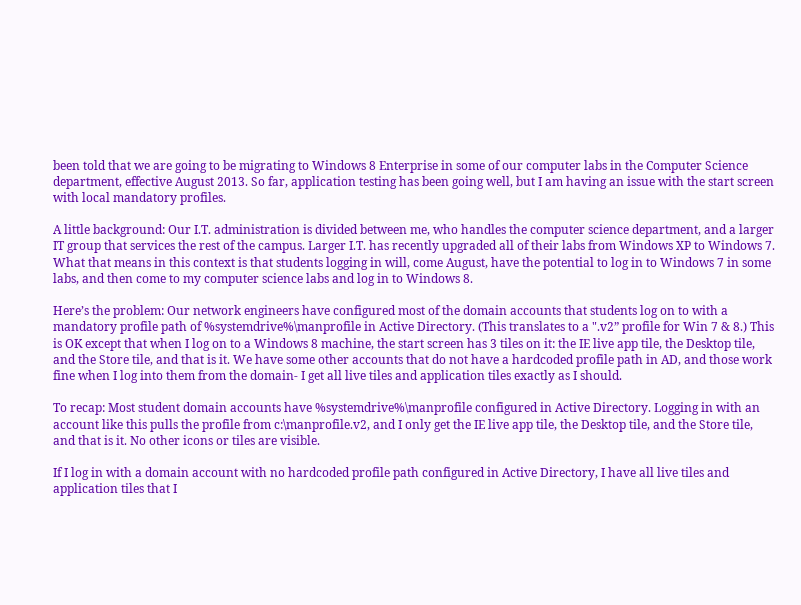been told that we are going to be migrating to Windows 8 Enterprise in some of our computer labs in the Computer Science department, effective August 2013. So far, application testing has been going well, but I am having an issue with the start screen with local mandatory profiles.

A little background: Our I.T. administration is divided between me, who handles the computer science department, and a larger IT group that services the rest of the campus. Larger I.T. has recently upgraded all of their labs from Windows XP to Windows 7. What that means in this context is that students logging in will, come August, have the potential to log in to Windows 7 in some labs, and then come to my computer science labs and log in to Windows 8.

Here’s the problem: Our network engineers have configured most of the domain accounts that students log on to with a mandatory profile path of %systemdrive%\manprofile in Active Directory. (This translates to a ".v2” profile for Win 7 & 8.) This is OK except that when I log on to a Windows 8 machine, the start screen has 3 tiles on it: the IE live app tile, the Desktop tile, and the Store tile, and that is it. We have some other accounts that do not have a hardcoded profile path in AD, and those work fine when I log into them from the domain- I get all live tiles and application tiles exactly as I should.

To recap: Most student domain accounts have %systemdrive%\manprofile configured in Active Directory. Logging in with an account like this pulls the profile from c:\manprofile.v2, and I only get the IE live app tile, the Desktop tile, and the Store tile, and that is it. No other icons or tiles are visible.

If I log in with a domain account with no hardcoded profile path configured in Active Directory, I have all live tiles and application tiles that I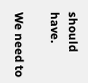should have.

We need to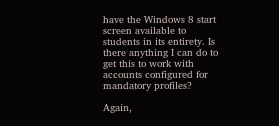have the Windows 8 start screen available to students in its entirety. Is there anything I can do to get this to work with accounts configured for mandatory profiles?

Again,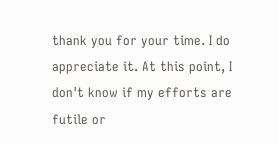thank you for your time. I do appreciate it. At this point, I don't know if my efforts are futile or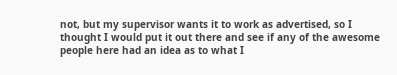not, but my supervisor wants it to work as advertised, so I thought I would put it out there and see if any of the awesome people here had an idea as to what I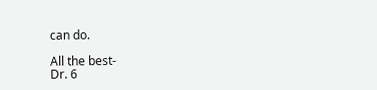can do.

All the best-
Dr. 6